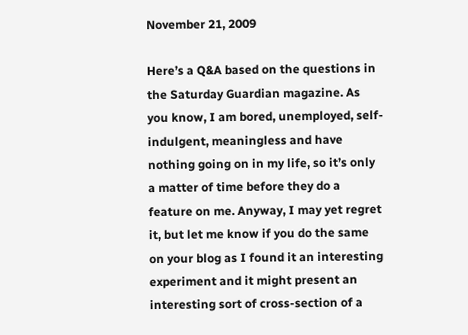November 21, 2009

Here’s a Q&A based on the questions in the Saturday Guardian magazine. As you know, I am bored, unemployed, self-indulgent, meaningless and have nothing going on in my life, so it’s only a matter of time before they do a feature on me. Anyway, I may yet regret it, but let me know if you do the same on your blog as I found it an interesting experiment and it might present an interesting sort of cross-section of a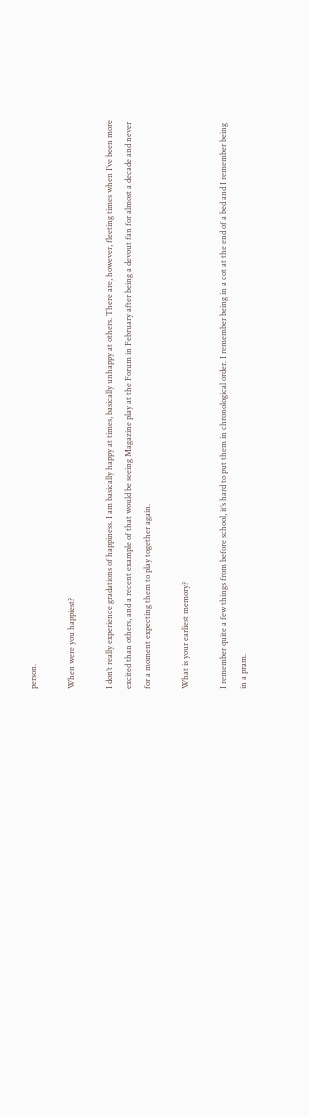person.

When were you happiest?

I don’t really experience gradations of happiness. I am basically happy at times, basically unhappy at others. There are, however, fleeting times when I’ve been more excited than others, and a recent example of that would be seeing Magazine play at the Forum in February after being a devout fan for almost a decade and never for a moment expecting them to play together again.

What is your earliest memory?

I remember quite a few things from before school, it’s hard to put them in chronological order. I remember being in a cot at the end of a bed and I remember being in a pram.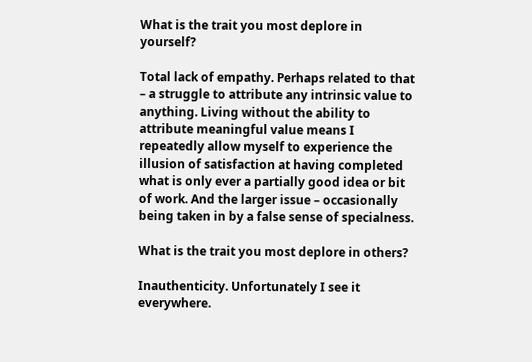What is the trait you most deplore in yourself?

Total lack of empathy. Perhaps related to that – a struggle to attribute any intrinsic value to anything. Living without the ability to attribute meaningful value means I repeatedly allow myself to experience the illusion of satisfaction at having completed what is only ever a partially good idea or bit of work. And the larger issue – occasionally being taken in by a false sense of specialness.

What is the trait you most deplore in others?

Inauthenticity. Unfortunately I see it everywhere.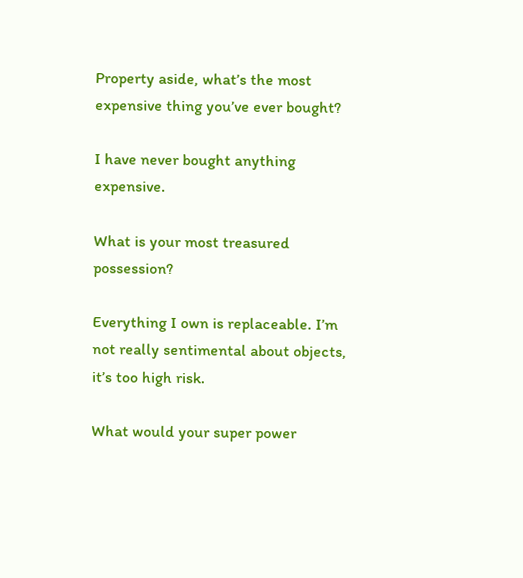Property aside, what’s the most expensive thing you’ve ever bought?

I have never bought anything expensive.

What is your most treasured possession?

Everything I own is replaceable. I’m not really sentimental about objects, it’s too high risk.

What would your super power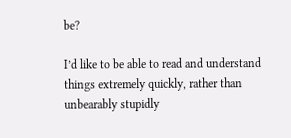be?

I’d like to be able to read and understand things extremely quickly, rather than unbearably stupidly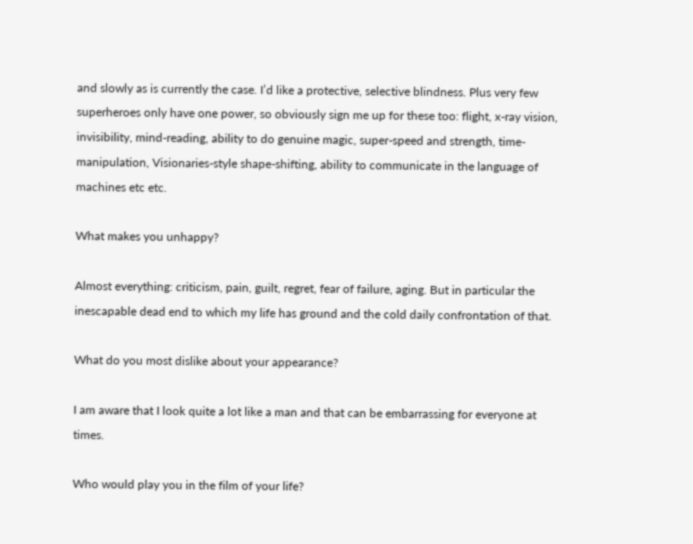and slowly as is currently the case. I’d like a protective, selective blindness. Plus very few superheroes only have one power, so obviously sign me up for these too: flight, x-ray vision, invisibility, mind-reading, ability to do genuine magic, super-speed and strength, time-manipulation, Visionaries-style shape-shifting, ability to communicate in the language of machines etc etc.

What makes you unhappy?

Almost everything: criticism, pain, guilt, regret, fear of failure, aging. But in particular the inescapable dead end to which my life has ground and the cold daily confrontation of that.

What do you most dislike about your appearance?

I am aware that I look quite a lot like a man and that can be embarrassing for everyone at times.

Who would play you in the film of your life?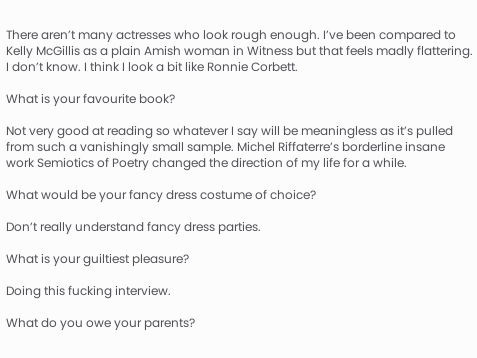There aren’t many actresses who look rough enough. I’ve been compared to Kelly McGillis as a plain Amish woman in Witness but that feels madly flattering. I don’t know. I think I look a bit like Ronnie Corbett.

What is your favourite book?

Not very good at reading so whatever I say will be meaningless as it’s pulled from such a vanishingly small sample. Michel Riffaterre’s borderline insane work Semiotics of Poetry changed the direction of my life for a while.

What would be your fancy dress costume of choice?

Don’t really understand fancy dress parties.

What is your guiltiest pleasure?

Doing this fucking interview.

What do you owe your parents?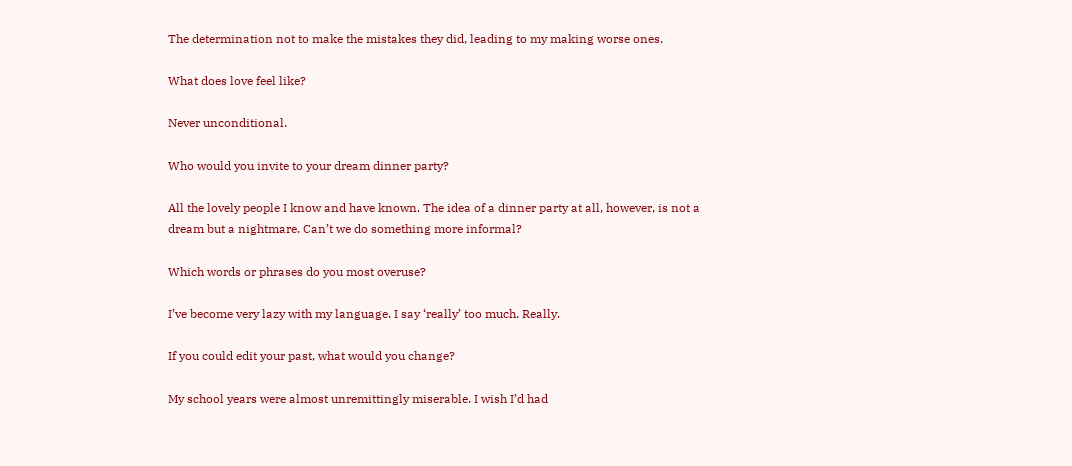The determination not to make the mistakes they did, leading to my making worse ones.

What does love feel like?

Never unconditional.

Who would you invite to your dream dinner party?

All the lovely people I know and have known. The idea of a dinner party at all, however, is not a dream but a nightmare. Can’t we do something more informal?

Which words or phrases do you most overuse?

I’ve become very lazy with my language. I say ‘really’ too much. Really.

If you could edit your past, what would you change?

My school years were almost unremittingly miserable. I wish I’d had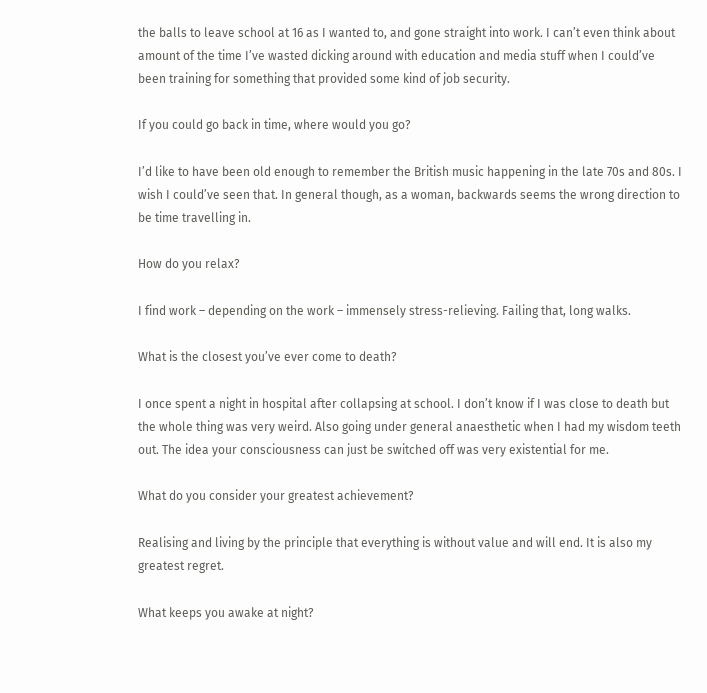the balls to leave school at 16 as I wanted to, and gone straight into work. I can’t even think about amount of the time I’ve wasted dicking around with education and media stuff when I could’ve been training for something that provided some kind of job security.

If you could go back in time, where would you go?

I’d like to have been old enough to remember the British music happening in the late 70s and 80s. I wish I could’ve seen that. In general though, as a woman, backwards seems the wrong direction to be time travelling in.

How do you relax?

I find work – depending on the work – immensely stress-relieving. Failing that, long walks.

What is the closest you’ve ever come to death?

I once spent a night in hospital after collapsing at school. I don’t know if I was close to death but the whole thing was very weird. Also going under general anaesthetic when I had my wisdom teeth out. The idea your consciousness can just be switched off was very existential for me.

What do you consider your greatest achievement?

Realising and living by the principle that everything is without value and will end. It is also my greatest regret.

What keeps you awake at night?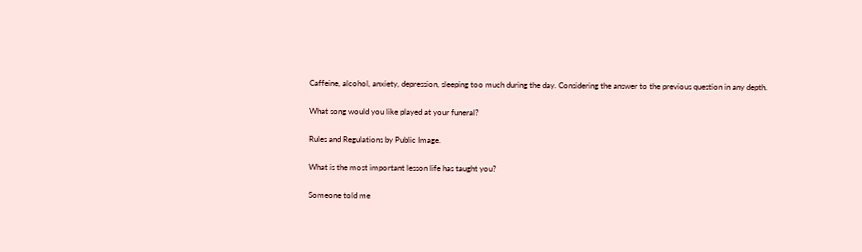Caffeine, alcohol, anxiety, depression, sleeping too much during the day. Considering the answer to the previous question in any depth.

What song would you like played at your funeral?

Rules and Regulations by Public Image.

What is the most important lesson life has taught you?

Someone told me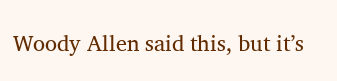Woody Allen said this, but it’s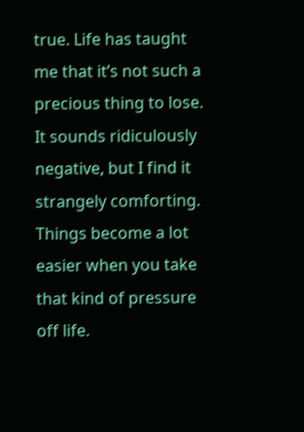true. Life has taught me that it’s not such a precious thing to lose. It sounds ridiculously negative, but I find it strangely comforting. Things become a lot easier when you take that kind of pressure off life.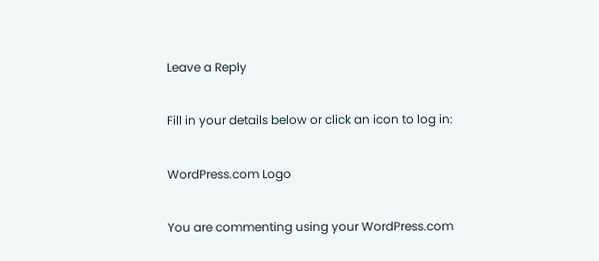Leave a Reply

Fill in your details below or click an icon to log in:

WordPress.com Logo

You are commenting using your WordPress.com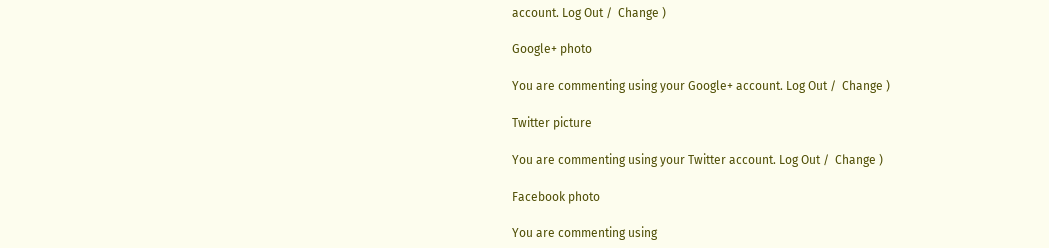account. Log Out /  Change )

Google+ photo

You are commenting using your Google+ account. Log Out /  Change )

Twitter picture

You are commenting using your Twitter account. Log Out /  Change )

Facebook photo

You are commenting using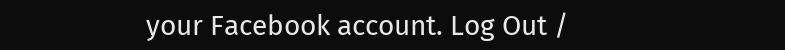your Facebook account. Log Out /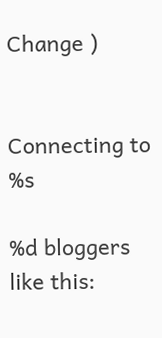Change )


Connecting to %s

%d bloggers like this: